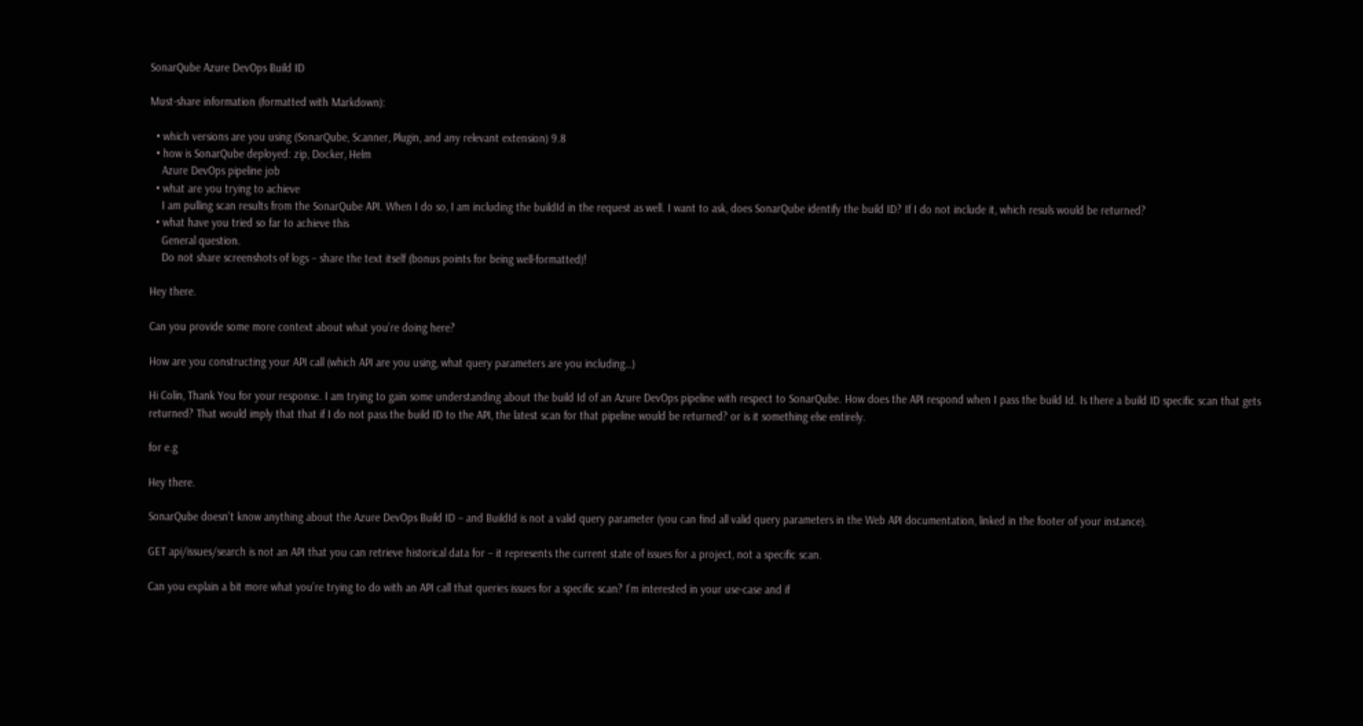SonarQube Azure DevOps Build ID

Must-share information (formatted with Markdown):

  • which versions are you using (SonarQube, Scanner, Plugin, and any relevant extension) 9.8
  • how is SonarQube deployed: zip, Docker, Helm
    Azure DevOps pipeline job
  • what are you trying to achieve
    I am pulling scan results from the SonarQube API. When I do so, I am including the buildId in the request as well. I want to ask, does SonarQube identify the build ID? If I do not include it, which resuls would be returned?
  • what have you tried so far to achieve this
    General question.
    Do not share screenshots of logs – share the text itself (bonus points for being well-formatted)!

Hey there.

Can you provide some more context about what you’re doing here?

How are you constructing your API call (which API are you using, what query parameters are you including…)

Hi Colin, Thank You for your response. I am trying to gain some understanding about the build Id of an Azure DevOps pipeline with respect to SonarQube. How does the API respond when I pass the build Id. Is there a build ID specific scan that gets returned? That would imply that that if I do not pass the build ID to the API, the latest scan for that pipeline would be returned? or is it something else entirely.

for e.g

Hey there.

SonarQube doesn’t know anything about the Azure DevOps Build ID – and BuildId is not a valid query parameter (you can find all valid query parameters in the Web API documentation, linked in the footer of your instance).

GET api/issues/search is not an API that you can retrieve historical data for – it represents the current state of issues for a project, not a specific scan.

Can you explain a bit more what you’re trying to do with an API call that queries issues for a specific scan? I’m interested in your use-case and if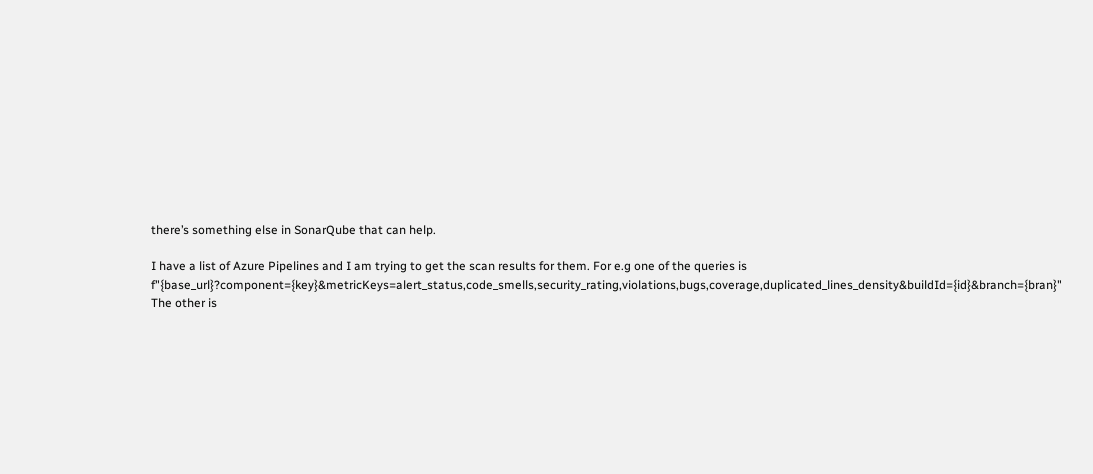there’s something else in SonarQube that can help.

I have a list of Azure Pipelines and I am trying to get the scan results for them. For e.g one of the queries is f"{base_url}?component={key}&metricKeys=alert_status,code_smells,security_rating,violations,bugs,coverage,duplicated_lines_density&buildId={id}&branch={bran}"
The other is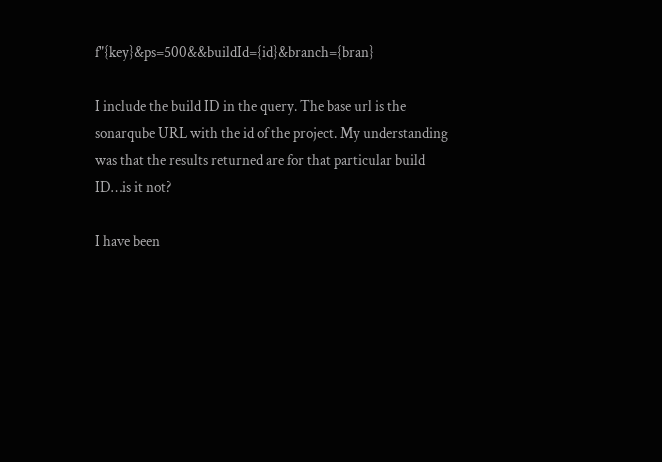f"{key}&ps=500&&buildId={id}&branch={bran}

I include the build ID in the query. The base url is the sonarqube URL with the id of the project. My understanding was that the results returned are for that particular build ID…is it not?

I have been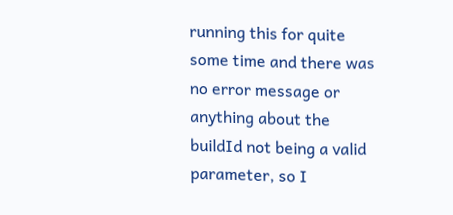running this for quite some time and there was no error message or anything about the buildId not being a valid parameter, so I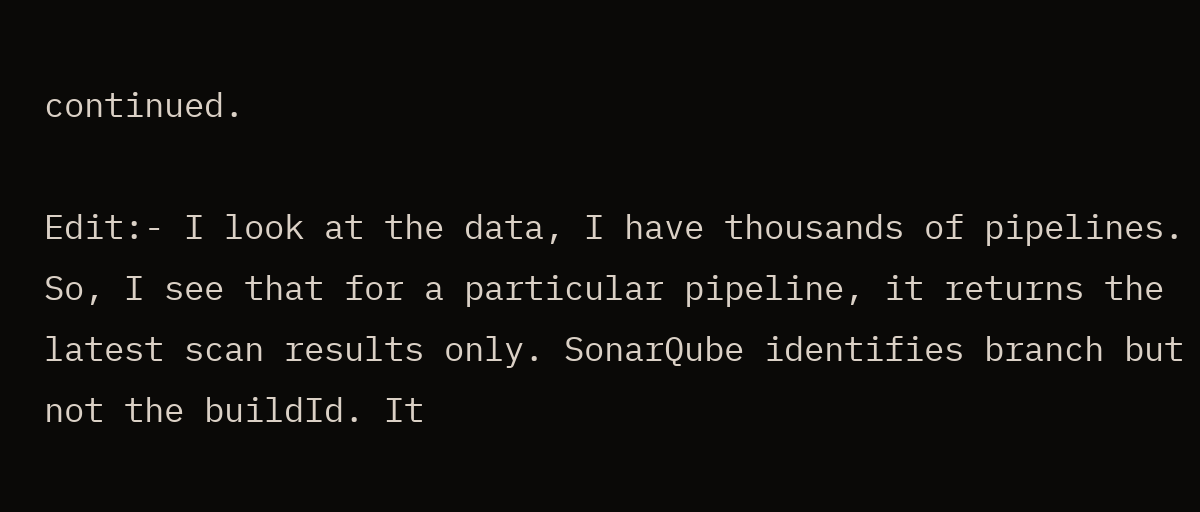continued.

Edit:- I look at the data, I have thousands of pipelines. So, I see that for a particular pipeline, it returns the latest scan results only. SonarQube identifies branch but not the buildId. It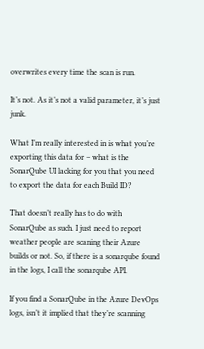overwrites every time the scan is run.

It’s not. As it’s not a valid parameter, it’s just junk.

What I’m really interested in is what you’re exporting this data for – what is the SonarQube UI lacking for you that you need to export the data for each Build ID?

That doesn’t really has to do with SonarQube as such. I just need to report weather people are scaning their Azure builds or not. So, if there is a sonarqube found in the logs, I call the sonarqube API.

If you find a SonarQube in the Azure DevOps logs, isn’t it implied that they’re scanning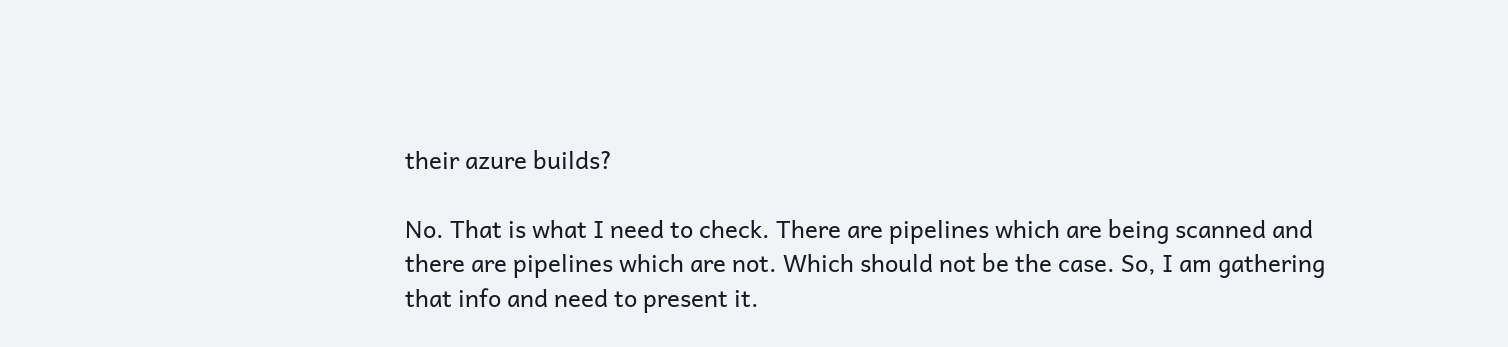their azure builds?

No. That is what I need to check. There are pipelines which are being scanned and there are pipelines which are not. Which should not be the case. So, I am gathering that info and need to present it.